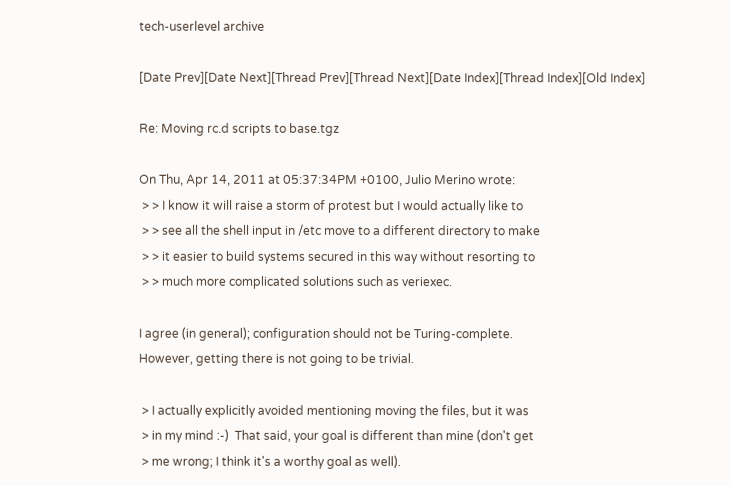tech-userlevel archive

[Date Prev][Date Next][Thread Prev][Thread Next][Date Index][Thread Index][Old Index]

Re: Moving rc.d scripts to base.tgz

On Thu, Apr 14, 2011 at 05:37:34PM +0100, Julio Merino wrote:
 > > I know it will raise a storm of protest but I would actually like to
 > > see all the shell input in /etc move to a different directory to make
 > > it easier to build systems secured in this way without resorting to
 > > much more complicated solutions such as veriexec.

I agree (in general); configuration should not be Turing-complete.
However, getting there is not going to be trivial.

 > I actually explicitly avoided mentioning moving the files, but it was
 > in my mind :-)  That said, your goal is different than mine (don't get
 > me wrong; I think it's a worthy goal as well).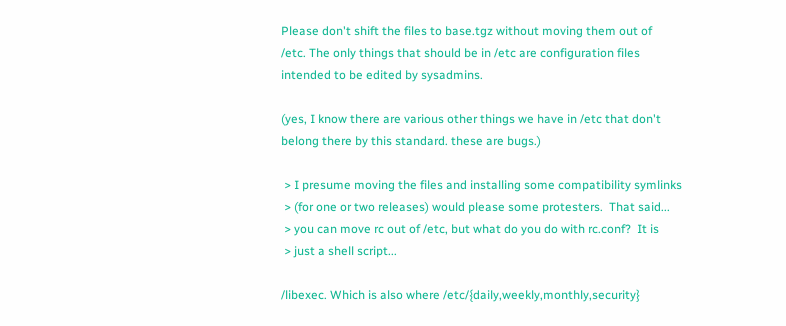Please don't shift the files to base.tgz without moving them out of
/etc. The only things that should be in /etc are configuration files
intended to be edited by sysadmins.

(yes, I know there are various other things we have in /etc that don't
belong there by this standard. these are bugs.)

 > I presume moving the files and installing some compatibility symlinks
 > (for one or two releases) would please some protesters.  That said...
 > you can move rc out of /etc, but what do you do with rc.conf?  It is
 > just a shell script...

/libexec. Which is also where /etc/{daily,weekly,monthly,security}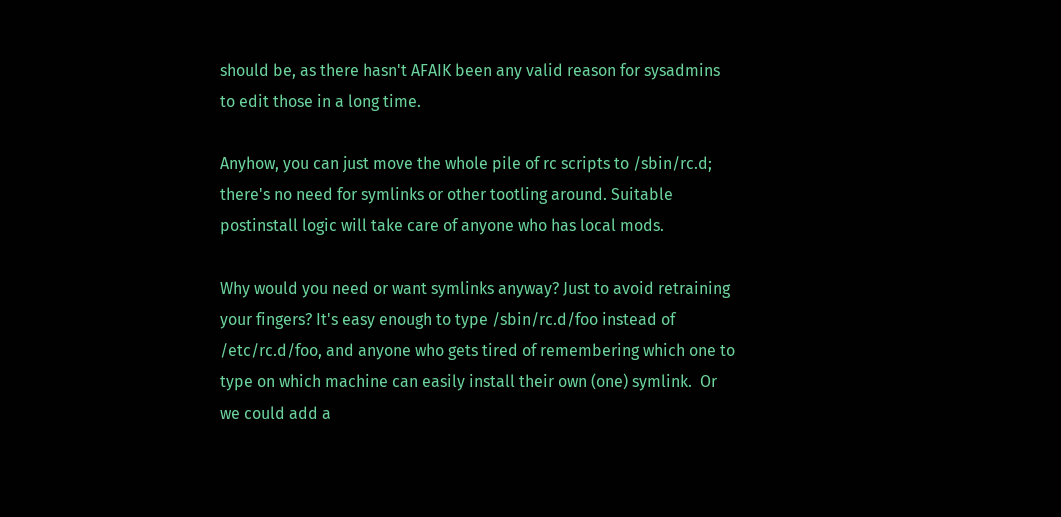should be, as there hasn't AFAIK been any valid reason for sysadmins
to edit those in a long time.

Anyhow, you can just move the whole pile of rc scripts to /sbin/rc.d;
there's no need for symlinks or other tootling around. Suitable
postinstall logic will take care of anyone who has local mods.

Why would you need or want symlinks anyway? Just to avoid retraining
your fingers? It's easy enough to type /sbin/rc.d/foo instead of
/etc/rc.d/foo, and anyone who gets tired of remembering which one to
type on which machine can easily install their own (one) symlink.  Or
we could add a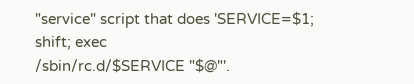"service" script that does 'SERVICE=$1; shift; exec
/sbin/rc.d/$SERVICE "$@"'.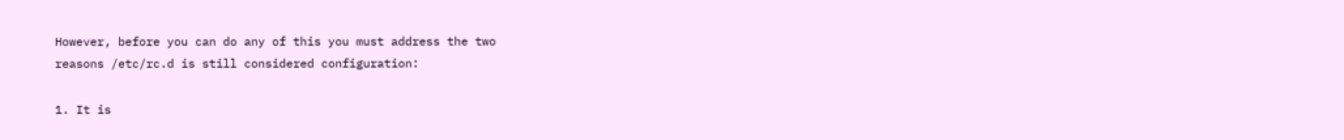However, before you can do any of this you must address the two
reasons /etc/rc.d is still considered configuration:

1. It is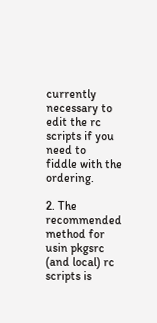currently necessary to edit the rc scripts if you need to
fiddle with the ordering.

2. The recommended method for usin pkgsrc (and local) rc scripts is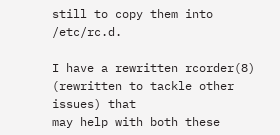still to copy them into /etc/rc.d.

I have a rewritten rcorder(8) (rewritten to tackle other issues) that
may help with both these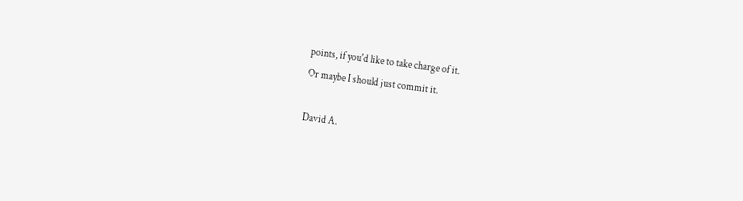points, if you'd like to take charge of it.
Or maybe I should just commit it.

David A.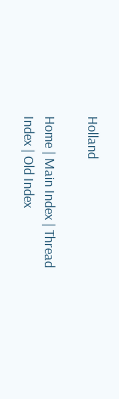Holland

Home | Main Index | Thread Index | Old Index